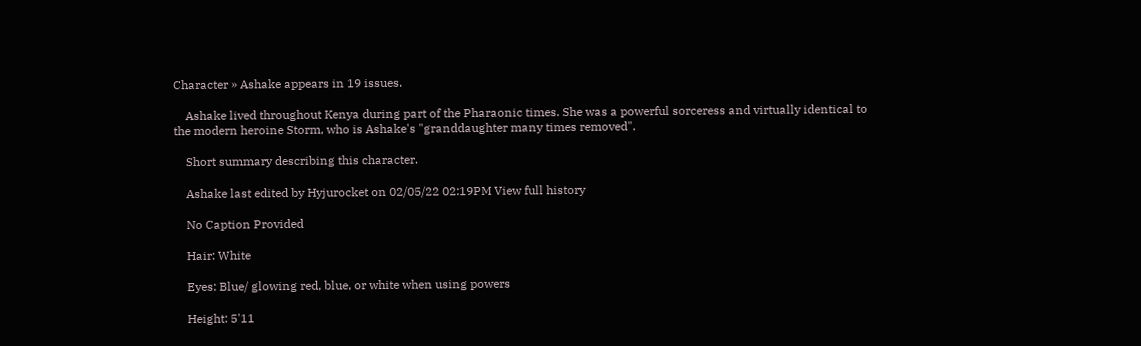Character » Ashake appears in 19 issues.

    Ashake lived throughout Kenya during part of the Pharaonic times. She was a powerful sorceress and virtually identical to the modern heroine Storm, who is Ashake's "granddaughter many times removed".

    Short summary describing this character.

    Ashake last edited by Hyjurocket on 02/05/22 02:19PM View full history

    No Caption Provided

    Hair: White

    Eyes: Blue/ glowing red, blue, or white when using powers

    Height: 5'11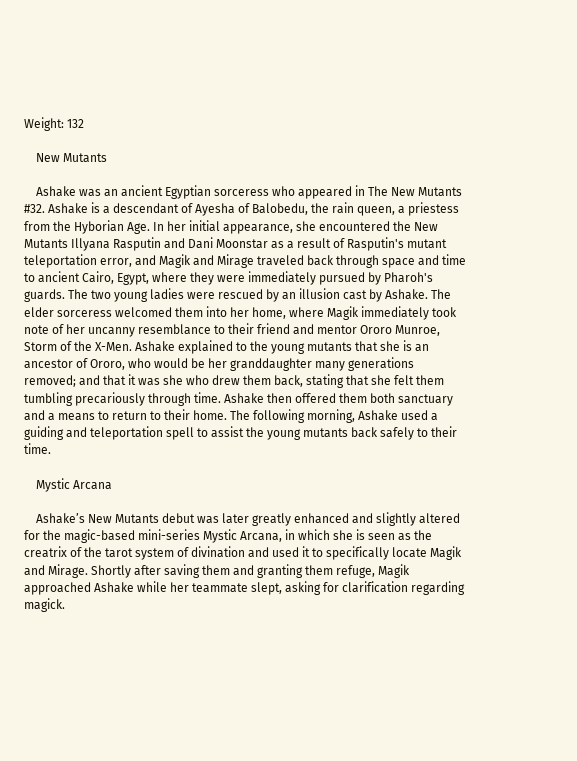Weight: 132

    New Mutants

    Ashake was an ancient Egyptian sorceress who appeared in The New Mutants #32. Ashake is a descendant of Ayesha of Balobedu, the rain queen, a priestess from the Hyborian Age. In her initial appearance, she encountered the New Mutants Illyana Rasputin and Dani Moonstar as a result of Rasputin's mutant teleportation error, and Magik and Mirage traveled back through space and time to ancient Cairo, Egypt, where they were immediately pursued by Pharoh's guards. The two young ladies were rescued by an illusion cast by Ashake. The elder sorceress welcomed them into her home, where Magik immediately took note of her uncanny resemblance to their friend and mentor Ororo Munroe, Storm of the X-Men. Ashake explained to the young mutants that she is an ancestor of Ororo, who would be her granddaughter many generations removed; and that it was she who drew them back, stating that she felt them tumbling precariously through time. Ashake then offered them both sanctuary and a means to return to their home. The following morning, Ashake used a guiding and teleportation spell to assist the young mutants back safely to their time.

    Mystic Arcana

    Ashake’s New Mutants debut was later greatly enhanced and slightly altered for the magic-based mini-series Mystic Arcana, in which she is seen as the creatrix of the tarot system of divination and used it to specifically locate Magik and Mirage. Shortly after saving them and granting them refuge, Magik approached Ashake while her teammate slept, asking for clarification regarding magick.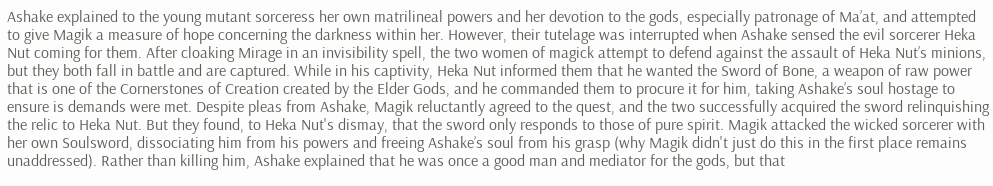Ashake explained to the young mutant sorceress her own matrilineal powers and her devotion to the gods, especially patronage of Ma’at, and attempted to give Magik a measure of hope concerning the darkness within her. However, their tutelage was interrupted when Ashake sensed the evil sorcerer Heka Nut coming for them. After cloaking Mirage in an invisibility spell, the two women of magick attempt to defend against the assault of Heka Nut’s minions, but they both fall in battle and are captured. While in his captivity, Heka Nut informed them that he wanted the Sword of Bone, a weapon of raw power that is one of the Cornerstones of Creation created by the Elder Gods, and he commanded them to procure it for him, taking Ashake’s soul hostage to ensure is demands were met. Despite pleas from Ashake, Magik reluctantly agreed to the quest, and the two successfully acquired the sword relinquishing the relic to Heka Nut. But they found, to Heka Nut's dismay, that the sword only responds to those of pure spirit. Magik attacked the wicked sorcerer with her own Soulsword, dissociating him from his powers and freeing Ashake’s soul from his grasp (why Magik didn't just do this in the first place remains unaddressed). Rather than killing him, Ashake explained that he was once a good man and mediator for the gods, but that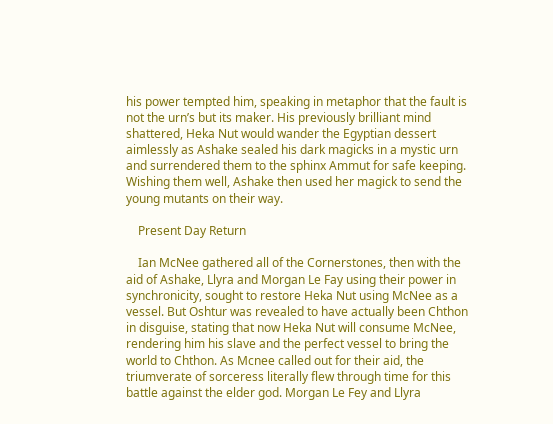his power tempted him, speaking in metaphor that the fault is not the urn’s but its maker. His previously brilliant mind shattered, Heka Nut would wander the Egyptian dessert aimlessly as Ashake sealed his dark magicks in a mystic urn and surrendered them to the sphinx Ammut for safe keeping. Wishing them well, Ashake then used her magick to send the young mutants on their way.

    Present Day Return

    Ian McNee gathered all of the Cornerstones, then with the aid of Ashake, Llyra and Morgan Le Fay using their power in synchronicity, sought to restore Heka Nut using McNee as a vessel. But Oshtur was revealed to have actually been Chthon in disguise, stating that now Heka Nut will consume McNee, rendering him his slave and the perfect vessel to bring the world to Chthon. As Mcnee called out for their aid, the triumverate of sorceress literally flew through time for this battle against the elder god. Morgan Le Fey and Llyra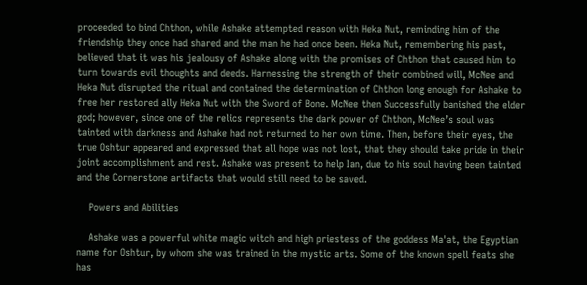proceeded to bind Chthon, while Ashake attempted reason with Heka Nut, reminding him of the friendship they once had shared and the man he had once been. Heka Nut, remembering his past, believed that it was his jealousy of Ashake along with the promises of Chthon that caused him to turn towards evil thoughts and deeds. Harnessing the strength of their combined will, McNee and Heka Nut disrupted the ritual and contained the determination of Chthon long enough for Ashake to free her restored ally Heka Nut with the Sword of Bone. McNee then Successfully banished the elder god; however, since one of the relics represents the dark power of Chthon, McNee’s soul was tainted with darkness and Ashake had not returned to her own time. Then, before their eyes, the true Oshtur appeared and expressed that all hope was not lost, that they should take pride in their joint accomplishment and rest. Ashake was present to help Ian, due to his soul having been tainted and the Cornerstone artifacts that would still need to be saved.

    Powers and Abilities

    Ashake was a powerful white magic witch and high priestess of the goddess Ma'at, the Egyptian name for Oshtur, by whom she was trained in the mystic arts. Some of the known spell feats she has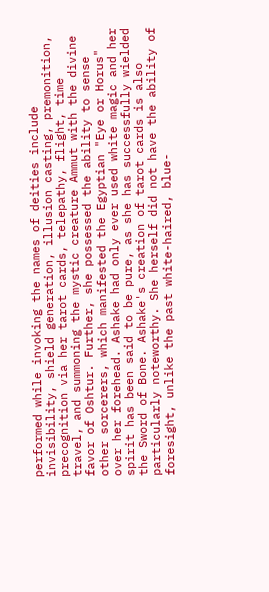performed while invoking the names of deities include invisibility, shield generation, illusion casting, premonition, precognition via her tarot cards, telepathy, flight, time travel, and summoning the mystic creature Ammut with the divine favor of Oshtur. Further, she possessed the ability to sense other sorcerers, which manifested the Egyptian "Eye or Horus" over her forehead. Ashake had only ever used white magic and her spirit has been said to be pure, as she has successfully wielded the Sword of Bone. Ashake's creation of tarot cards is also particularly noteworthy. She herself did not have the ability of foresight, unlike the past white-haired, blue-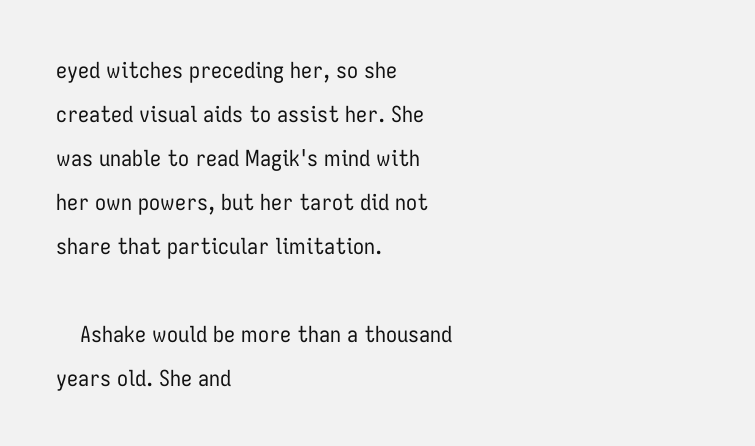eyed witches preceding her, so she created visual aids to assist her. She was unable to read Magik's mind with her own powers, but her tarot did not share that particular limitation.

    Ashake would be more than a thousand years old. She and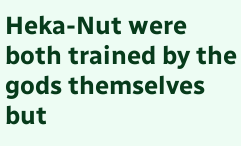Heka-Nut were both trained by the gods themselves but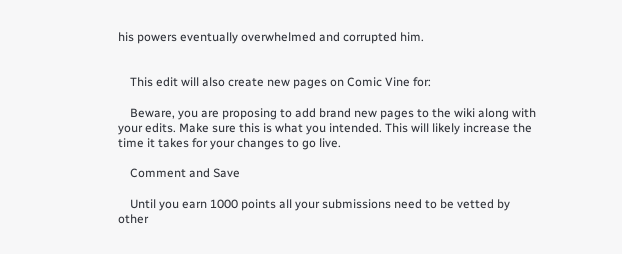his powers eventually overwhelmed and corrupted him.


    This edit will also create new pages on Comic Vine for:

    Beware, you are proposing to add brand new pages to the wiki along with your edits. Make sure this is what you intended. This will likely increase the time it takes for your changes to go live.

    Comment and Save

    Until you earn 1000 points all your submissions need to be vetted by other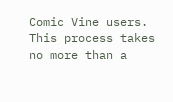Comic Vine users. This process takes no more than a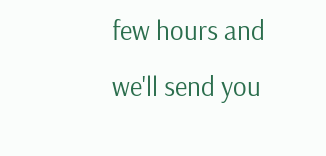few hours and we'll send you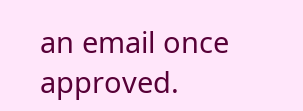an email once approved.